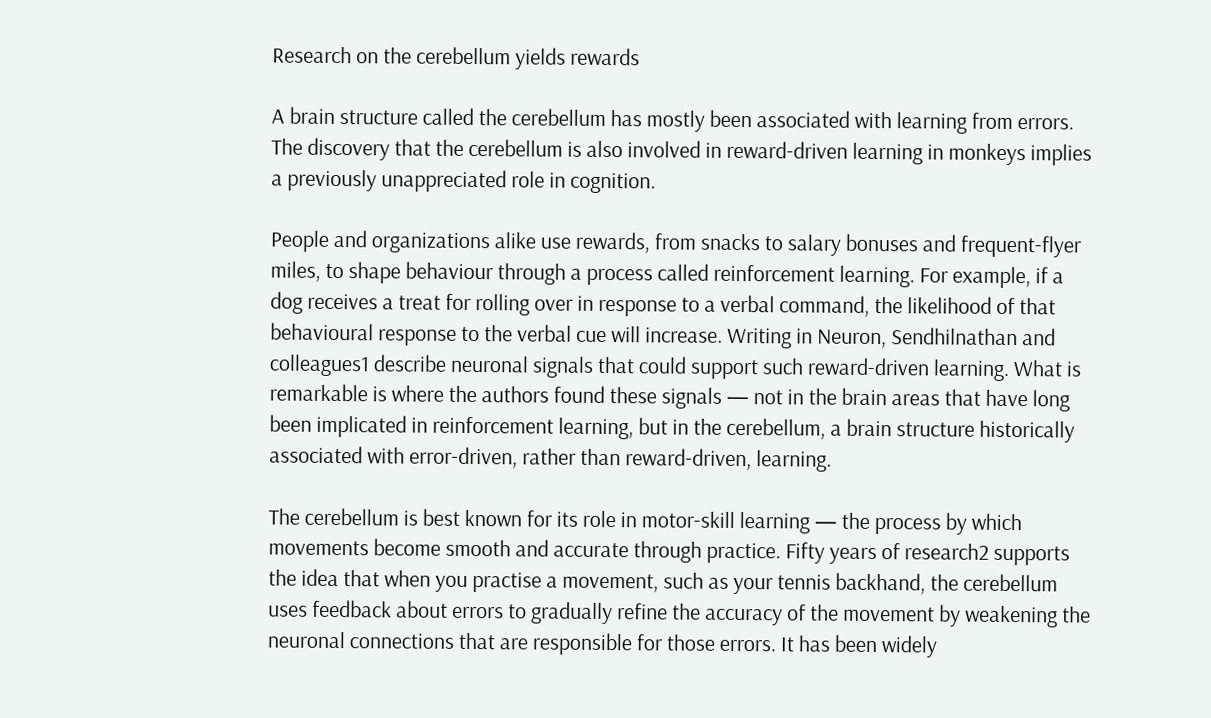Research on the cerebellum yields rewards

A brain structure called the cerebellum has mostly been associated with learning from errors. The discovery that the cerebellum is also involved in reward-driven learning in monkeys implies a previously unappreciated role in cognition.

People and organizations alike use rewards, from snacks to salary bonuses and frequent-flyer miles, to shape behaviour through a process called reinforcement learning. For example, if a dog receives a treat for rolling over in response to a verbal command, the likelihood of that behavioural response to the verbal cue will increase. Writing in Neuron, Sendhilnathan and colleagues1 describe neuronal signals that could support such reward-driven learning. What is remarkable is where the authors found these signals — not in the brain areas that have long been implicated in reinforcement learning, but in the cerebellum, a brain structure historically associated with error-driven, rather than reward-driven, learning.

The cerebellum is best known for its role in motor-skill learning — the process by which movements become smooth and accurate through practice. Fifty years of research2 supports the idea that when you practise a movement, such as your tennis backhand, the cerebellum uses feedback about errors to gradually refine the accuracy of the movement by weakening the neuronal connections that are responsible for those errors. It has been widely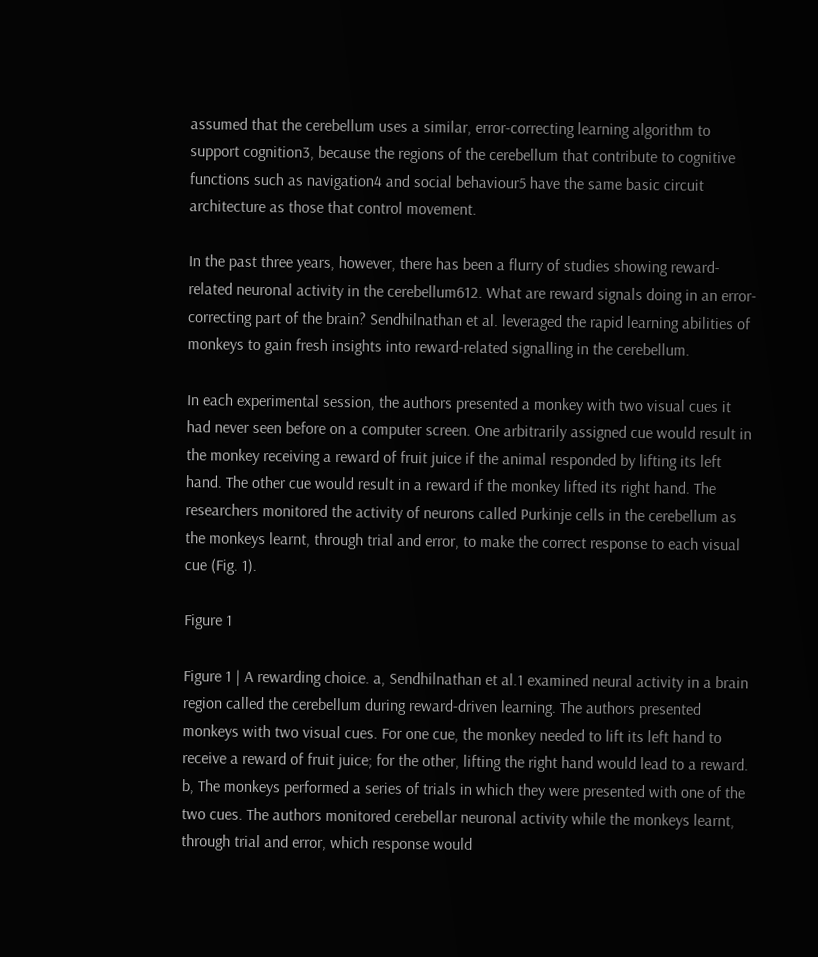assumed that the cerebellum uses a similar, error-correcting learning algorithm to support cognition3, because the regions of the cerebellum that contribute to cognitive functions such as navigation4 and social behaviour5 have the same basic circuit architecture as those that control movement.

In the past three years, however, there has been a flurry of studies showing reward-related neuronal activity in the cerebellum612. What are reward signals doing in an error-correcting part of the brain? Sendhilnathan et al. leveraged the rapid learning abilities of monkeys to gain fresh insights into reward-related signalling in the cerebellum.

In each experimental session, the authors presented a monkey with two visual cues it had never seen before on a computer screen. One arbitrarily assigned cue would result in the monkey receiving a reward of fruit juice if the animal responded by lifting its left hand. The other cue would result in a reward if the monkey lifted its right hand. The researchers monitored the activity of neurons called Purkinje cells in the cerebellum as the monkeys learnt, through trial and error, to make the correct response to each visual cue (Fig. 1).

Figure 1

Figure 1 | A rewarding choice. a, Sendhilnathan et al.1 examined neural activity in a brain region called the cerebellum during reward-driven learning. The authors presented monkeys with two visual cues. For one cue, the monkey needed to lift its left hand to receive a reward of fruit juice; for the other, lifting the right hand would lead to a reward. b, The monkeys performed a series of trials in which they were presented with one of the two cues. The authors monitored cerebellar neuronal activity while the monkeys learnt, through trial and error, which response would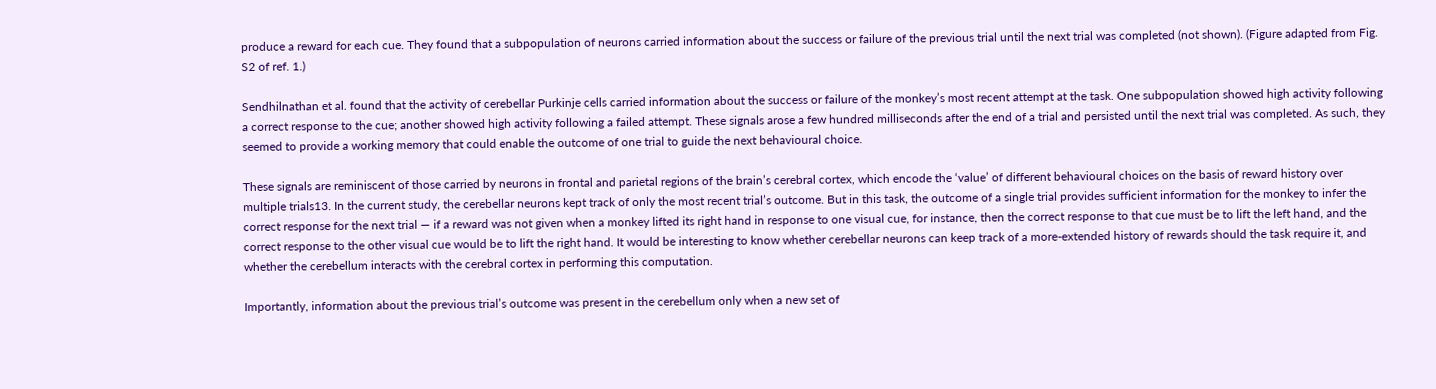produce a reward for each cue. They found that a subpopulation of neurons carried information about the success or failure of the previous trial until the next trial was completed (not shown). (Figure adapted from Fig. S2 of ref. 1.)

Sendhilnathan et al. found that the activity of cerebellar Purkinje cells carried information about the success or failure of the monkey’s most recent attempt at the task. One subpopulation showed high activity following a correct response to the cue; another showed high activity following a failed attempt. These signals arose a few hundred milliseconds after the end of a trial and persisted until the next trial was completed. As such, they seemed to provide a working memory that could enable the outcome of one trial to guide the next behavioural choice.

These signals are reminiscent of those carried by neurons in frontal and parietal regions of the brain’s cerebral cortex, which encode the ‘value’ of different behavioural choices on the basis of reward history over multiple trials13. In the current study, the cerebellar neurons kept track of only the most recent trial’s outcome. But in this task, the outcome of a single trial provides sufficient information for the monkey to infer the correct response for the next trial — if a reward was not given when a monkey lifted its right hand in response to one visual cue, for instance, then the correct response to that cue must be to lift the left hand, and the correct response to the other visual cue would be to lift the right hand. It would be interesting to know whether cerebellar neurons can keep track of a more-extended history of rewards should the task require it, and whether the cerebellum interacts with the cerebral cortex in performing this computation.

Importantly, information about the previous trial’s outcome was present in the cerebellum only when a new set of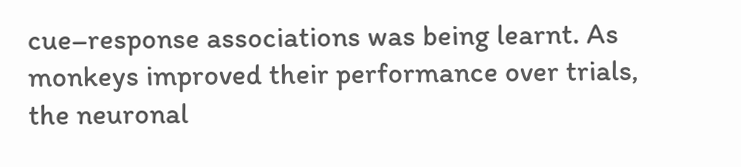cue–response associations was being learnt. As monkeys improved their performance over trials, the neuronal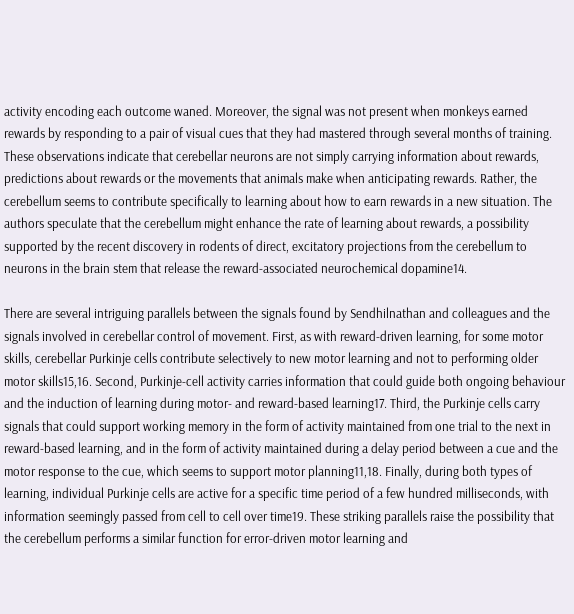activity encoding each outcome waned. Moreover, the signal was not present when monkeys earned rewards by responding to a pair of visual cues that they had mastered through several months of training. These observations indicate that cerebellar neurons are not simply carrying information about rewards, predictions about rewards or the movements that animals make when anticipating rewards. Rather, the cerebellum seems to contribute specifically to learning about how to earn rewards in a new situation. The authors speculate that the cerebellum might enhance the rate of learning about rewards, a possibility supported by the recent discovery in rodents of direct, excitatory projections from the cerebellum to neurons in the brain stem that release the reward-associated neurochemical dopamine14.

There are several intriguing parallels between the signals found by Sendhilnathan and colleagues and the signals involved in cerebellar control of movement. First, as with reward-driven learning, for some motor skills, cerebellar Purkinje cells contribute selectively to new motor learning and not to performing older motor skills15,16. Second, Purkinje-cell activity carries information that could guide both ongoing behaviour and the induction of learning during motor- and reward-based learning17. Third, the Purkinje cells carry signals that could support working memory in the form of activity maintained from one trial to the next in reward-based learning, and in the form of activity maintained during a delay period between a cue and the motor response to the cue, which seems to support motor planning11,18. Finally, during both types of learning, individual Purkinje cells are active for a specific time period of a few hundred milliseconds, with information seemingly passed from cell to cell over time19. These striking parallels raise the possibility that the cerebellum performs a similar function for error-driven motor learning and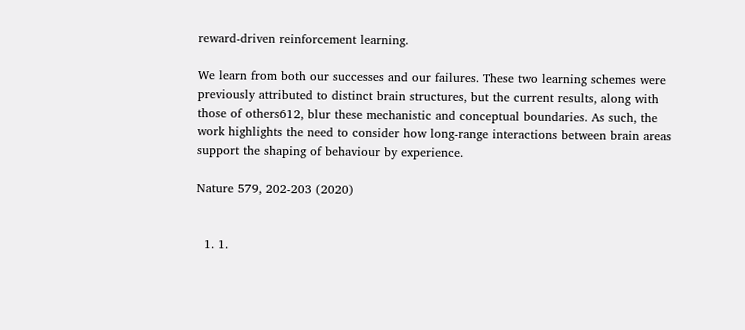reward-driven reinforcement learning.

We learn from both our successes and our failures. These two learning schemes were previously attributed to distinct brain structures, but the current results, along with those of others612, blur these mechanistic and conceptual boundaries. As such, the work highlights the need to consider how long-range interactions between brain areas support the shaping of behaviour by experience.

Nature 579, 202-203 (2020)


  1. 1.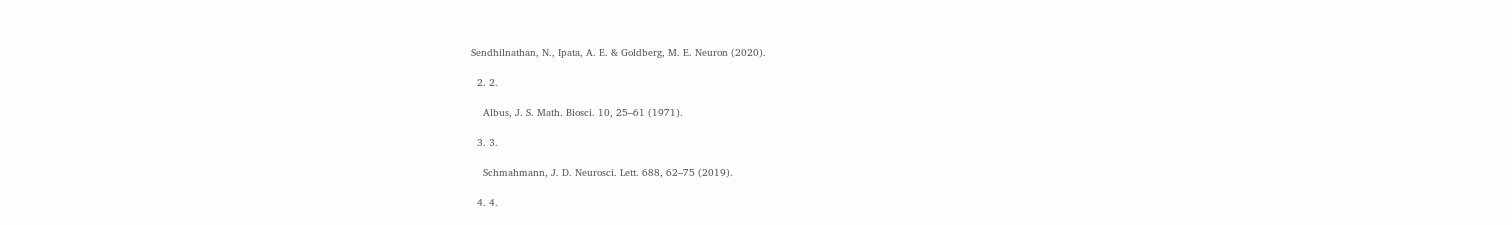Sendhilnathan, N., Ipata, A. E. & Goldberg, M. E. Neuron (2020).

  2. 2.

    Albus, J. S. Math. Biosci. 10, 25–61 (1971).

  3. 3.

    Schmahmann, J. D. Neurosci. Lett. 688, 62–75 (2019).

  4. 4.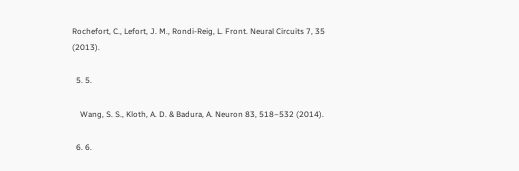Rochefort, C., Lefort, J. M., Rondi-Reig, L. Front. Neural Circuits 7, 35 (2013).

  5. 5.

    Wang, S. S., Kloth, A. D. & Badura, A. Neuron 83, 518–532 (2014).

  6. 6.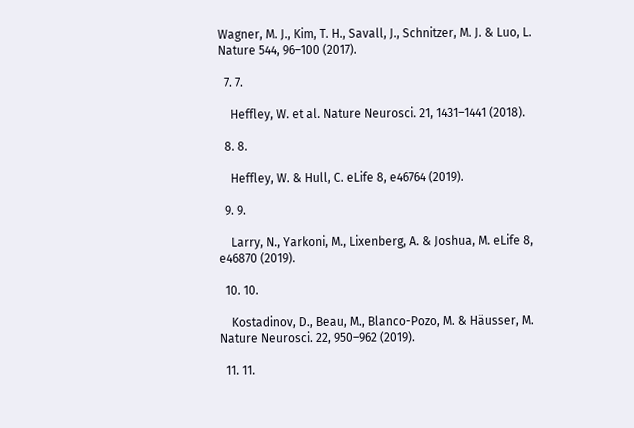Wagner, M. J., Kim, T. H., Savall, J., Schnitzer, M. J. & Luo, L. Nature 544, 96–100 (2017).

  7. 7.

    Heffley, W. et al. Nature Neurosci. 21, 1431–1441 (2018).

  8. 8.

    Heffley, W. & Hull, C. eLife 8, e46764 (2019).

  9. 9.

    Larry, N., Yarkoni, M., Lixenberg, A. & Joshua, M. eLife 8, e46870 (2019).

  10. 10.

    Kostadinov, D., Beau, M., Blanco-Pozo, M. & Häusser, M. Nature Neurosci. 22, 950–962 (2019).

  11. 11.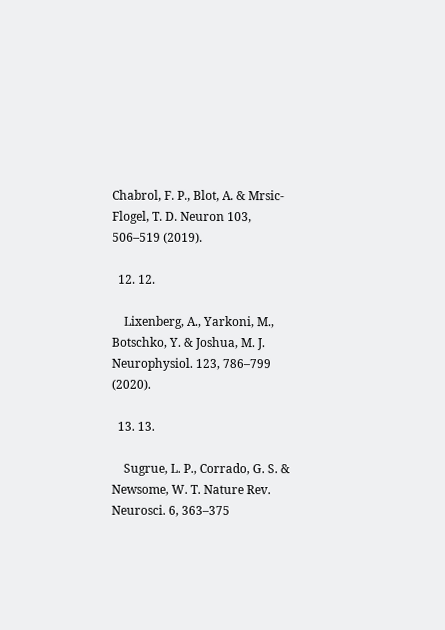Chabrol, F. P., Blot, A. & Mrsic-Flogel, T. D. Neuron 103, 506–519 (2019).

  12. 12.

    Lixenberg, A., Yarkoni, M., Botschko, Y. & Joshua, M. J. Neurophysiol. 123, 786–799 (2020).

  13. 13.

    Sugrue, L. P., Corrado, G. S. & Newsome, W. T. Nature Rev. Neurosci. 6, 363–375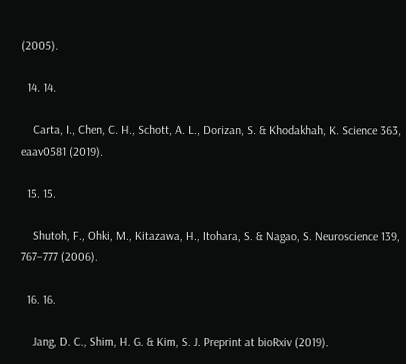(2005).

  14. 14.

    Carta, I., Chen, C. H., Schott, A. L., Dorizan, S. & Khodakhah, K. Science 363, eaav0581 (2019).

  15. 15.

    Shutoh, F., Ohki, M., Kitazawa, H., Itohara, S. & Nagao, S. Neuroscience 139, 767–777 (2006).

  16. 16.

    Jang, D. C., Shim, H. G. & Kim, S. J. Preprint at bioRxiv (2019).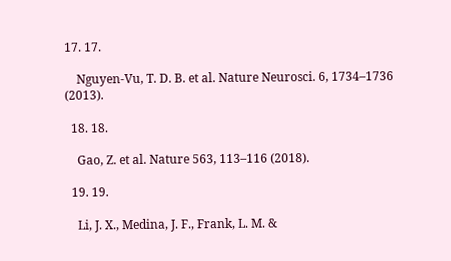17. 17.

    Nguyen-Vu, T. D. B. et al. Nature Neurosci. 6, 1734–1736 (2013).

  18. 18.

    Gao, Z. et al. Nature 563, 113–116 (2018).

  19. 19.

    Li, J. X., Medina, J. F., Frank, L. M. &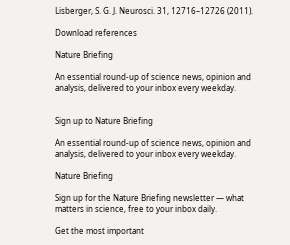Lisberger, S. G. J. Neurosci. 31, 12716–12726 (2011).

Download references

Nature Briefing

An essential round-up of science news, opinion and analysis, delivered to your inbox every weekday.


Sign up to Nature Briefing

An essential round-up of science news, opinion and analysis, delivered to your inbox every weekday.

Nature Briefing

Sign up for the Nature Briefing newsletter — what matters in science, free to your inbox daily.

Get the most important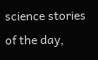science stories of the day,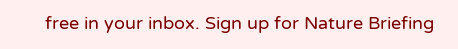free in your inbox. Sign up for Nature Briefing